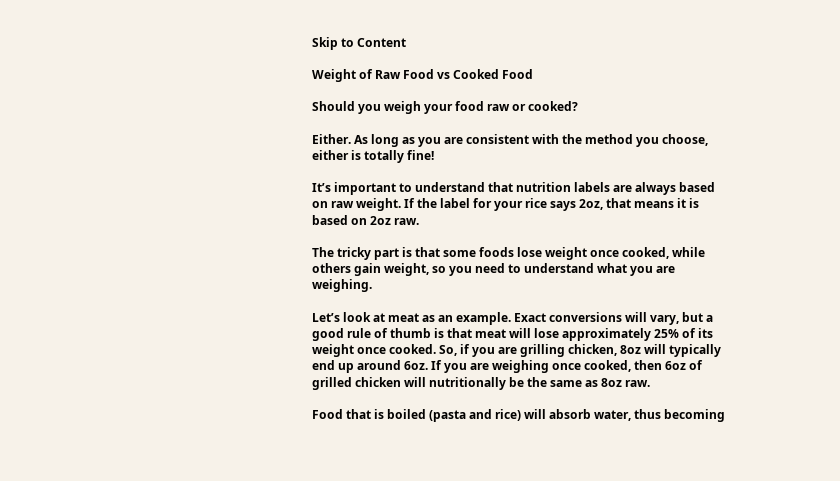Skip to Content

Weight of Raw Food vs Cooked Food

Should you weigh your food raw or cooked?

Either. As long as you are consistent with the method you choose, either is totally fine!

It’s important to understand that nutrition labels are always based on raw weight. If the label for your rice says 2oz, that means it is based on 2oz raw.

The tricky part is that some foods lose weight once cooked, while others gain weight, so you need to understand what you are weighing.

Let’s look at meat as an example. Exact conversions will vary, but a good rule of thumb is that meat will lose approximately 25% of its weight once cooked. So, if you are grilling chicken, 8oz will typically end up around 6oz. If you are weighing once cooked, then 6oz of grilled chicken will nutritionally be the same as 8oz raw.

Food that is boiled (pasta and rice) will absorb water, thus becoming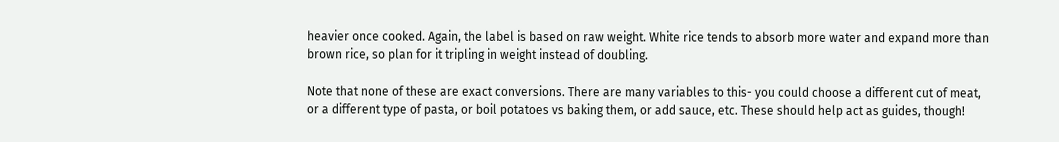heavier once cooked. Again, the label is based on raw weight. White rice tends to absorb more water and expand more than brown rice, so plan for it tripling in weight instead of doubling.

Note that none of these are exact conversions. There are many variables to this- you could choose a different cut of meat, or a different type of pasta, or boil potatoes vs baking them, or add sauce, etc. These should help act as guides, though!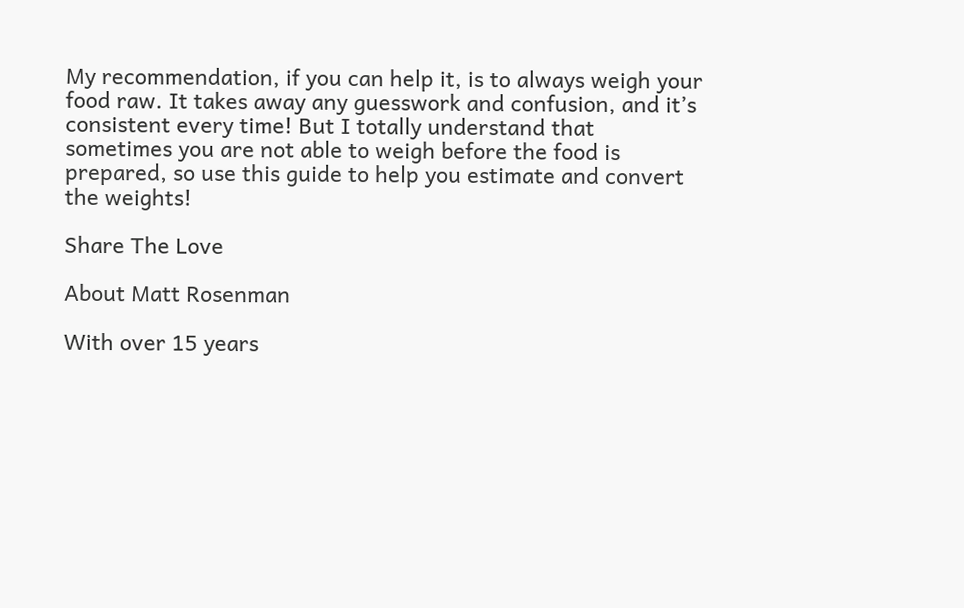My recommendation, if you can help it, is to always weigh your food raw. It takes away any guesswork and confusion, and it’s consistent every time! But I totally understand that sometimes you are not able to weigh before the food is prepared, so use this guide to help you estimate and convert the weights!

Share The Love

About Matt Rosenman

With over 15 years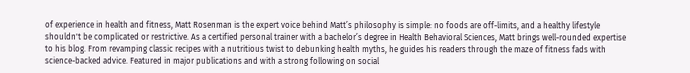of experience in health and fitness, Matt Rosenman is the expert voice behind Matt’s philosophy is simple: no foods are off-limits, and a healthy lifestyle shouldn't be complicated or restrictive. As a certified personal trainer with a bachelor’s degree in Health Behavioral Sciences, Matt brings well-rounded expertise to his blog. From revamping classic recipes with a nutritious twist to debunking health myths, he guides his readers through the maze of fitness fads with science-backed advice. Featured in major publications and with a strong following on social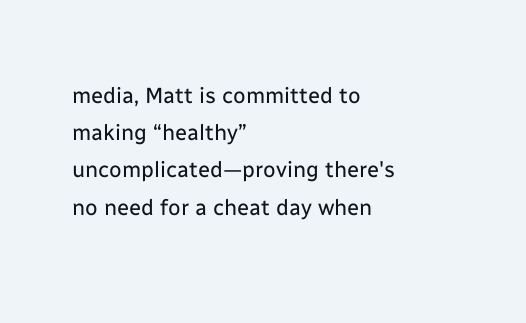media, Matt is committed to making “healthy” uncomplicated—proving there's no need for a cheat day when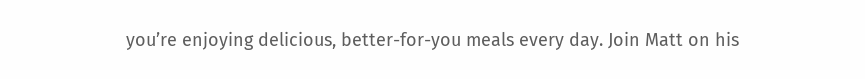you’re enjoying delicious, better-for-you meals every day. Join Matt on his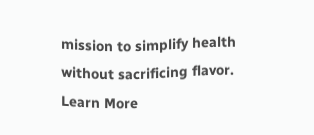mission to simplify health without sacrificing flavor. Learn More